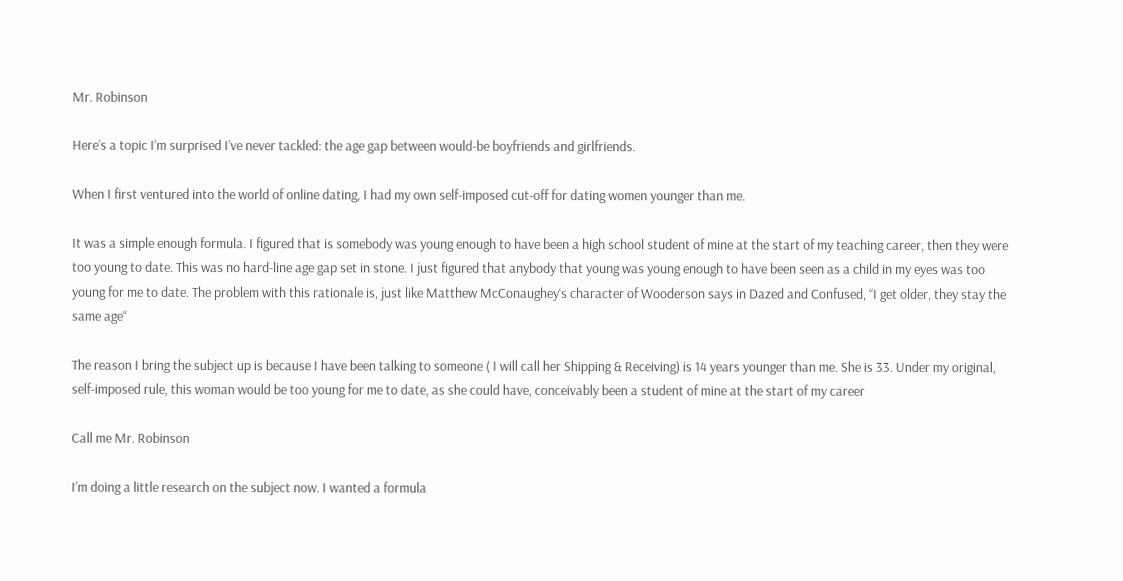Mr. Robinson

Here’s a topic I’m surprised I’ve never tackled: the age gap between would-be boyfriends and girlfriends.

When I first ventured into the world of online dating, I had my own self-imposed cut-off for dating women younger than me.

It was a simple enough formula. I figured that is somebody was young enough to have been a high school student of mine at the start of my teaching career, then they were too young to date. This was no hard-line age gap set in stone. I just figured that anybody that young was young enough to have been seen as a child in my eyes was too young for me to date. The problem with this rationale is, just like Matthew McConaughey‘s character of Wooderson says in Dazed and Confused, “I get older, they stay the same age“

The reason I bring the subject up is because I have been talking to someone ( I will call her Shipping & Receiving) is 14 years younger than me. She is 33. Under my original, self-imposed rule, this woman would be too young for me to date, as she could have, conceivably been a student of mine at the start of my career

Call me Mr. Robinson

I’m doing a little research on the subject now. I wanted a formula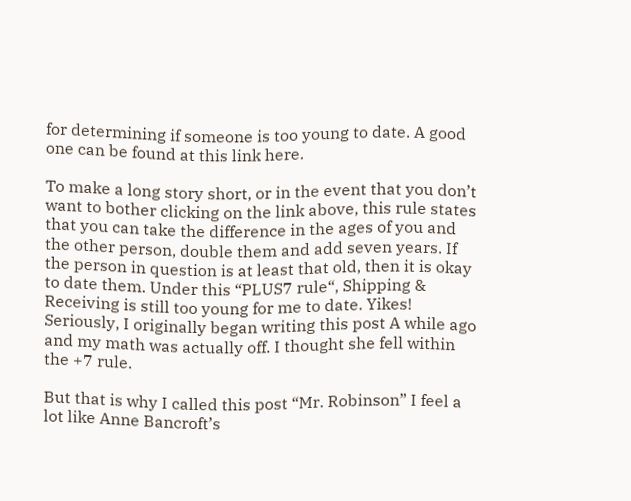for determining if someone is too young to date. A good one can be found at this link here.

To make a long story short, or in the event that you don’t want to bother clicking on the link above, this rule states that you can take the difference in the ages of you and the other person, double them and add seven years. If the person in question is at least that old, then it is okay to date them. Under this “PLUS7 rule“, Shipping & Receiving is still too young for me to date. Yikes! Seriously, I originally began writing this post A while ago and my math was actually off. I thought she fell within the +7 rule.

But that is why I called this post “Mr. Robinson” I feel a lot like Anne Bancroft’s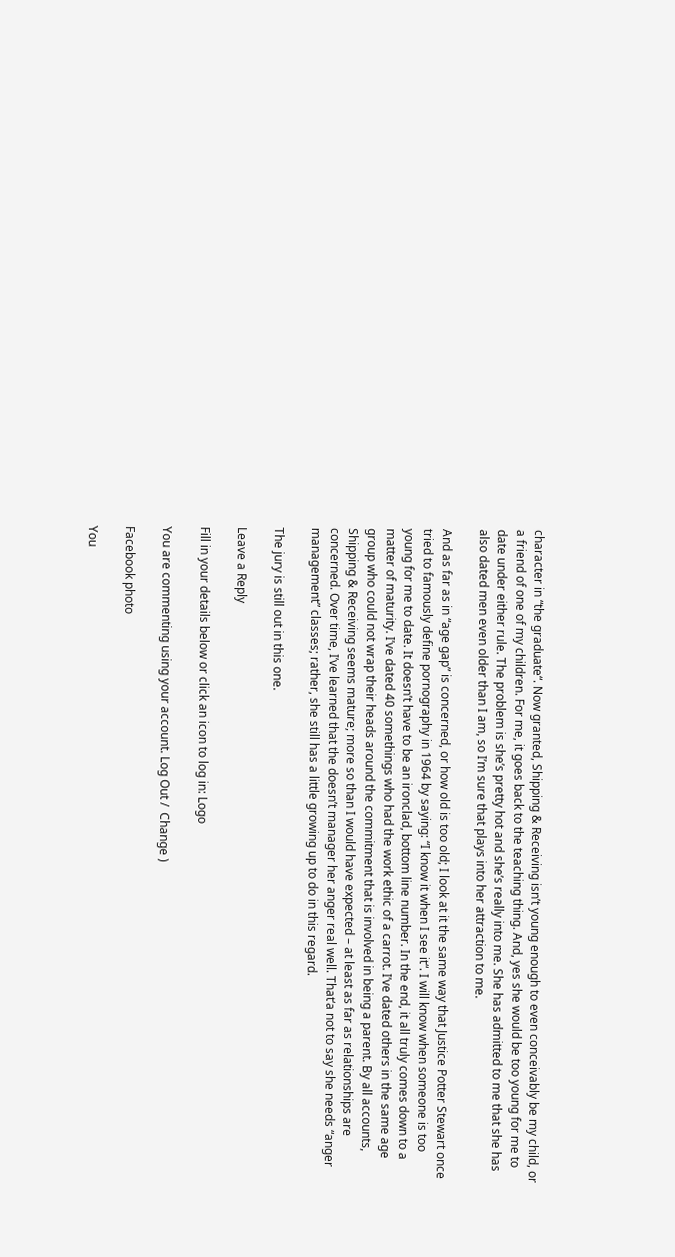character in “the graduate“. Now granted, Shipping & Receiving isn’t young enough to even conceivably be my child, or a friend of one of my children. For me, it goes back to the teaching thing. And, yes she would be too young for me to date under either rule. The problem is she’s pretty hot and she’s really into me. She has admitted to me that she has also dated men even older than I am, so I’m sure that plays into her attraction to me.

And as far as in “age gap” is concerned, or how old is too old; I look at it the same way that Justice Potter Stewart once tried to famously define pornography in 1964 by saying: “I know it when I see it“. I will know when someone is too young for me to date. It doesn’t have to be an ironclad, bottom line number. In the end, it all truly comes down to a matter of maturity. I’ve dated 40 somethings who had the work ethic of a carrot. I’ve dated others in the same age group who could not wrap their heads around the commitment that is involved in being a parent. By all accounts, Shipping & Receiving seems mature; more so than I would have expected – at least as far as relationships are concerned. Over time, I’ve learned that the doesn’t manager her anger real well. That‘a not to say she needs “anger management” classes; rather, she still has a little growing up to do in this regard.

The jury is still out in this one.

Leave a Reply

Fill in your details below or click an icon to log in: Logo

You are commenting using your account. Log Out /  Change )

Facebook photo

You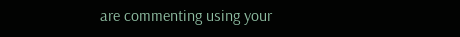are commenting using your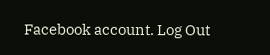Facebook account. Log Out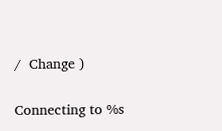/  Change )

Connecting to %s